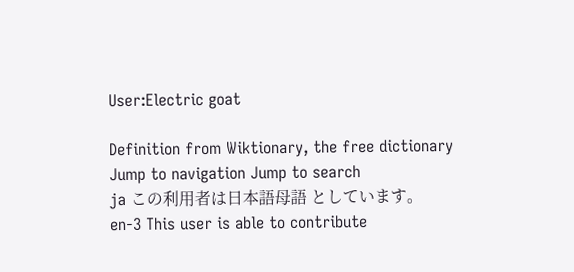User:Electric goat

Definition from Wiktionary, the free dictionary
Jump to navigation Jump to search
ja この利用者は日本語母語 としています。
en-3 This user is able to contribute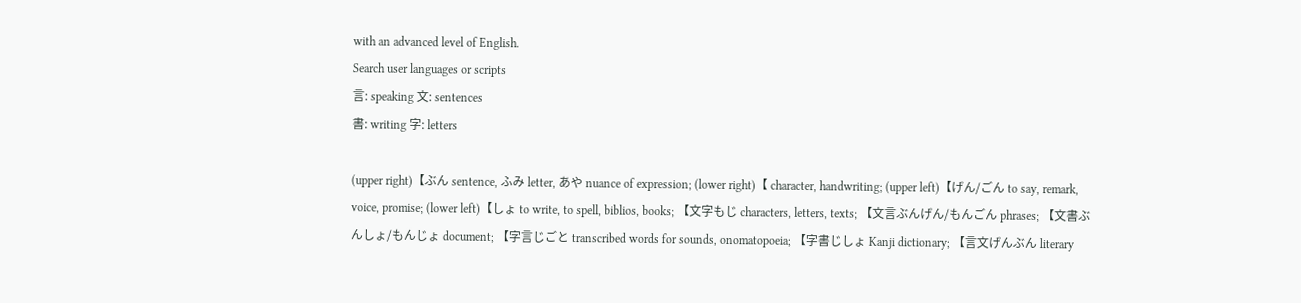with an advanced level of English.
Search user languages or scripts
言: speaking 文: sentences
書: writing 字: letters

(upper right)【ぶん sentence, ふみ letter, あや nuance of expression; (lower right)【 character, handwriting; (upper left)【げん/ごん to say, remark, voice, promise; (lower left)【しょ to write, to spell, biblios, books; 【文字もじ characters, letters, texts; 【文言ぶんげん/もんごん phrases; 【文書ぶんしょ/もんじょ document; 【字言じごと transcribed words for sounds, onomatopoeia; 【字書じしょ Kanji dictionary; 【言文げんぶん literary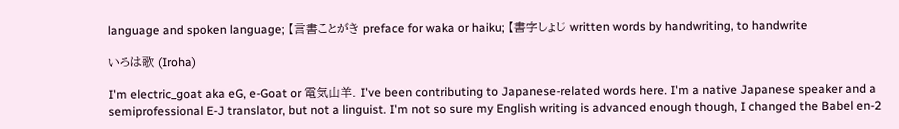language and spoken language; 【言書ことがき preface for waka or haiku; 【書字しょじ written words by handwriting, to handwrite

いろは歌 (Iroha)

I'm electric_goat aka eG, e-Goat or 電気山羊. I've been contributing to Japanese-related words here. I'm a native Japanese speaker and a semiprofessional E-J translator, but not a linguist. I'm not so sure my English writing is advanced enough though, I changed the Babel en-2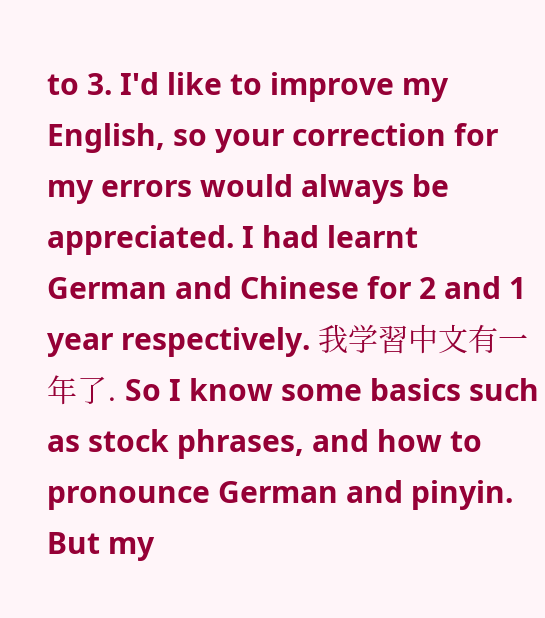to 3. I'd like to improve my English, so your correction for my errors would always be appreciated. I had learnt German and Chinese for 2 and 1 year respectively. 我学習中文有一年了. So I know some basics such as stock phrases, and how to pronounce German and pinyin. But my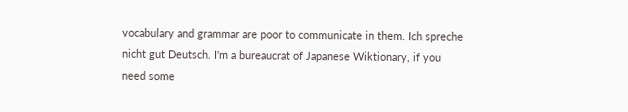vocabulary and grammar are poor to communicate in them. Ich spreche nicht gut Deutsch. I'm a bureaucrat of Japanese Wiktionary, if you need some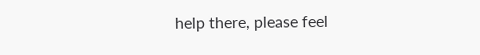help there, please feel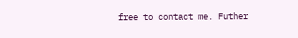free to contact me. Futher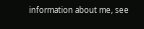information about me, see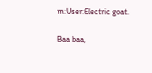m:User:Electric goat.

Baa baa,